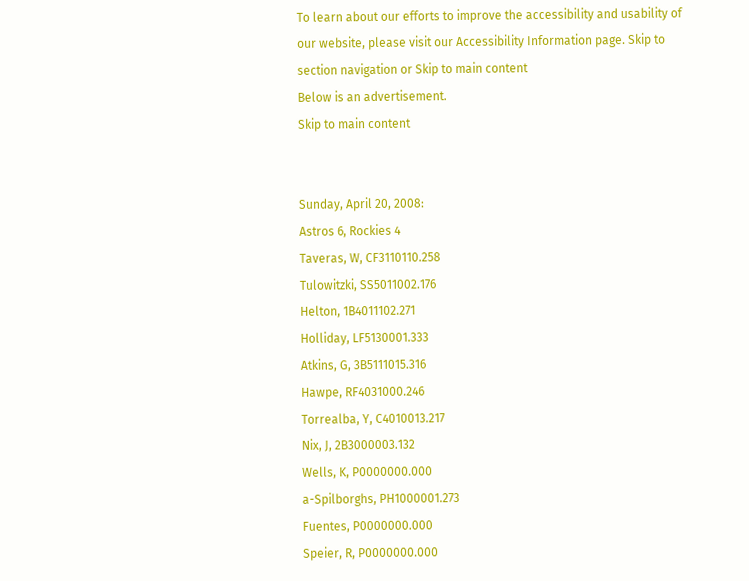To learn about our efforts to improve the accessibility and usability of our website, please visit our Accessibility Information page. Skip to section navigation or Skip to main content
Below is an advertisement.
Skip to main content


Sunday, April 20, 2008:
Astros 6, Rockies 4
Taveras, W, CF3110110.258
Tulowitzki, SS5011002.176
Helton, 1B4011102.271
Holliday, LF5130001.333
Atkins, G, 3B5111015.316
Hawpe, RF4031000.246
Torrealba, Y, C4010013.217
Nix, J, 2B3000003.132
Wells, K, P0000000.000
a-Spilborghs, PH1000001.273
Fuentes, P0000000.000
Speier, R, P0000000.000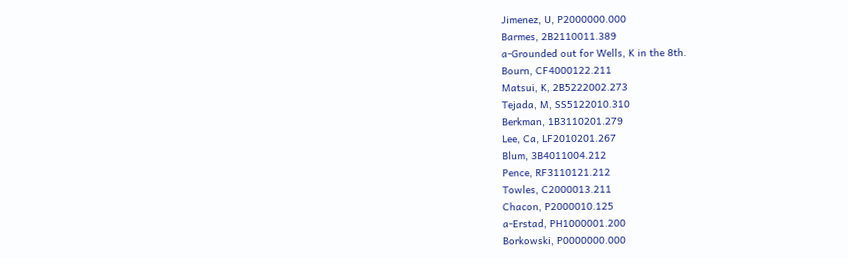Jimenez, U, P2000000.000
Barmes, 2B2110011.389
a-Grounded out for Wells, K in the 8th.
Bourn, CF4000122.211
Matsui, K, 2B5222002.273
Tejada, M, SS5122010.310
Berkman, 1B3110201.279
Lee, Ca, LF2010201.267
Blum, 3B4011004.212
Pence, RF3110121.212
Towles, C2000013.211
Chacon, P2000010.125
a-Erstad, PH1000001.200
Borkowski, P0000000.000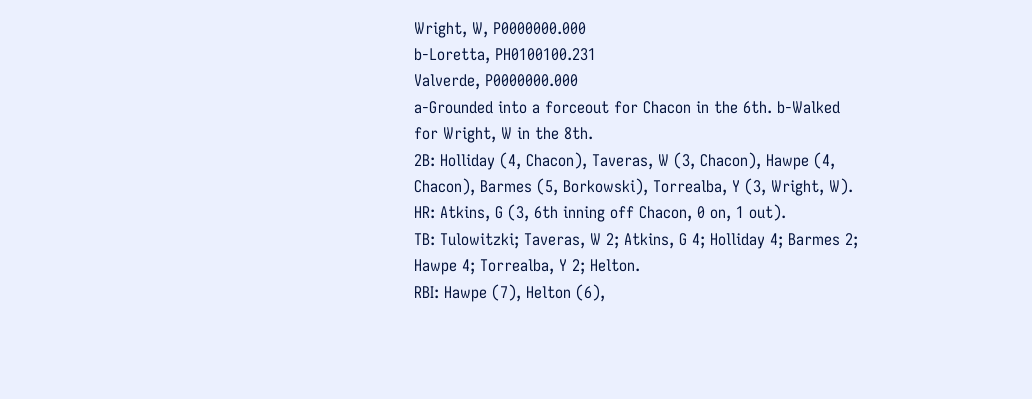Wright, W, P0000000.000
b-Loretta, PH0100100.231
Valverde, P0000000.000
a-Grounded into a forceout for Chacon in the 6th. b-Walked for Wright, W in the 8th.
2B: Holliday (4, Chacon), Taveras, W (3, Chacon), Hawpe (4, Chacon), Barmes (5, Borkowski), Torrealba, Y (3, Wright, W).
HR: Atkins, G (3, 6th inning off Chacon, 0 on, 1 out).
TB: Tulowitzki; Taveras, W 2; Atkins, G 4; Holliday 4; Barmes 2; Hawpe 4; Torrealba, Y 2; Helton.
RBI: Hawpe (7), Helton (6),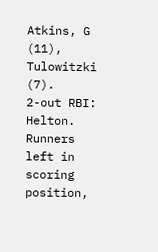Atkins, G (11), Tulowitzki (7).
2-out RBI: Helton.
Runners left in scoring position,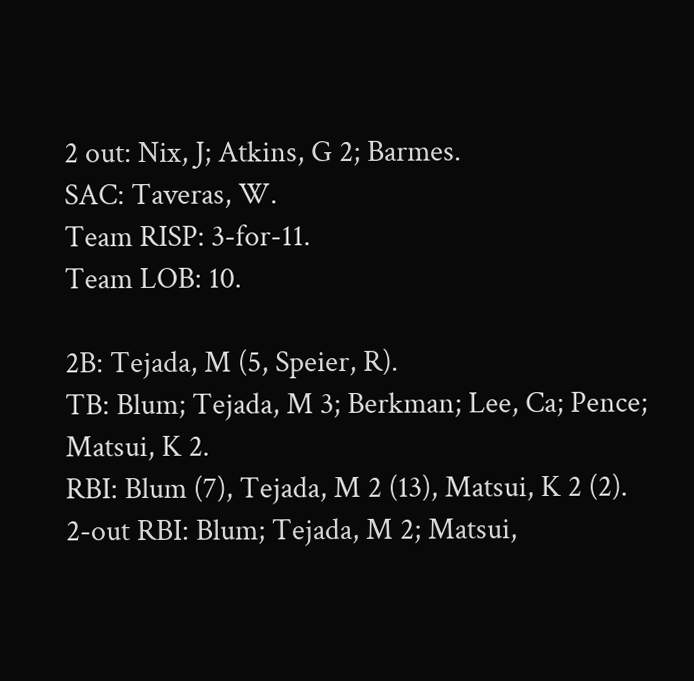2 out: Nix, J; Atkins, G 2; Barmes.
SAC: Taveras, W.
Team RISP: 3-for-11.
Team LOB: 10.

2B: Tejada, M (5, Speier, R).
TB: Blum; Tejada, M 3; Berkman; Lee, Ca; Pence; Matsui, K 2.
RBI: Blum (7), Tejada, M 2 (13), Matsui, K 2 (2).
2-out RBI: Blum; Tejada, M 2; Matsui,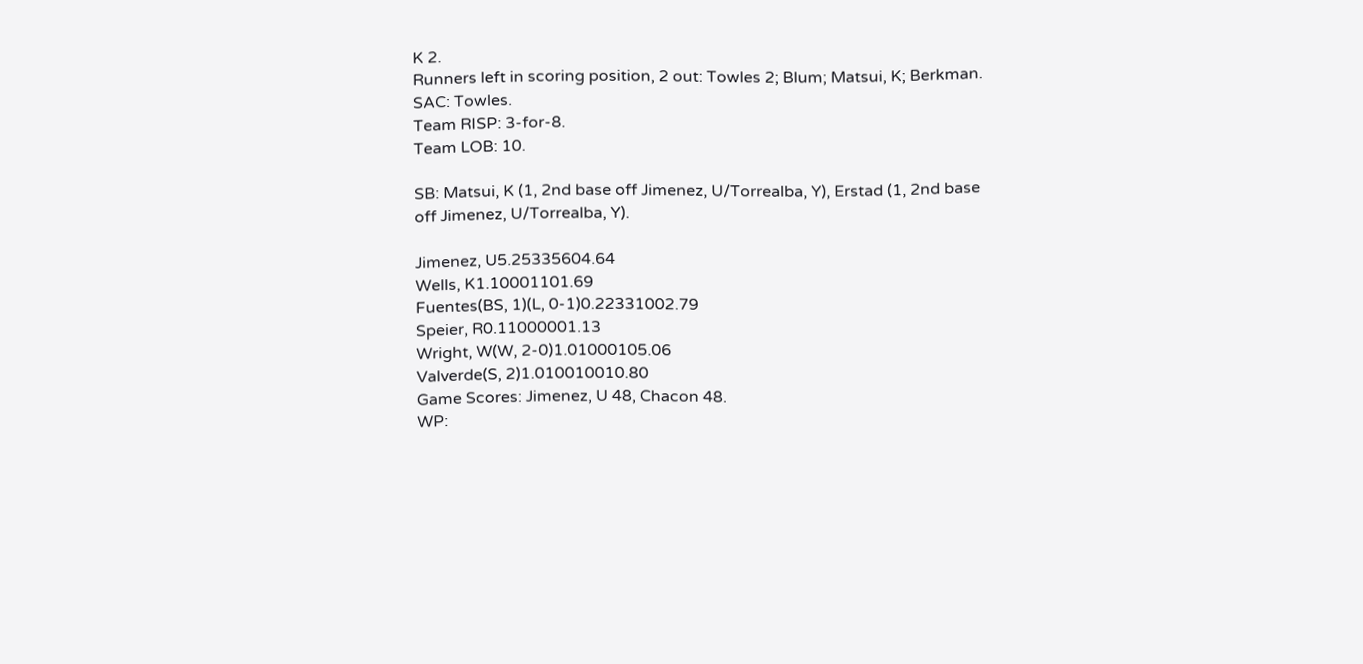K 2.
Runners left in scoring position, 2 out: Towles 2; Blum; Matsui, K; Berkman.
SAC: Towles.
Team RISP: 3-for-8.
Team LOB: 10.

SB: Matsui, K (1, 2nd base off Jimenez, U/Torrealba, Y), Erstad (1, 2nd base off Jimenez, U/Torrealba, Y).

Jimenez, U5.25335604.64
Wells, K1.10001101.69
Fuentes(BS, 1)(L, 0-1)0.22331002.79
Speier, R0.11000001.13
Wright, W(W, 2-0)1.01000105.06
Valverde(S, 2)1.010010010.80
Game Scores: Jimenez, U 48, Chacon 48.
WP: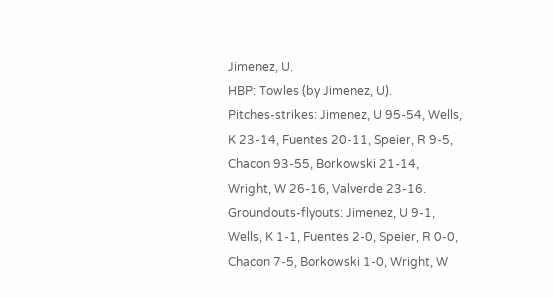Jimenez, U.
HBP: Towles (by Jimenez, U).
Pitches-strikes: Jimenez, U 95-54, Wells, K 23-14, Fuentes 20-11, Speier, R 9-5, Chacon 93-55, Borkowski 21-14, Wright, W 26-16, Valverde 23-16.
Groundouts-flyouts: Jimenez, U 9-1, Wells, K 1-1, Fuentes 2-0, Speier, R 0-0, Chacon 7-5, Borkowski 1-0, Wright, W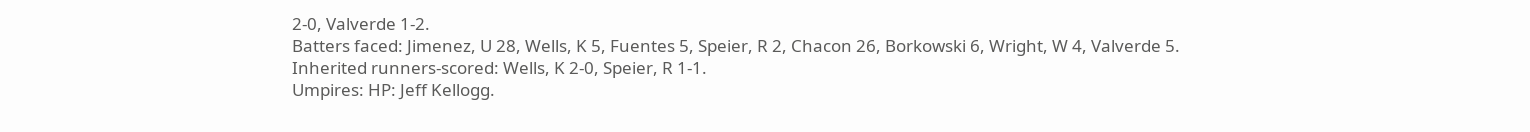2-0, Valverde 1-2.
Batters faced: Jimenez, U 28, Wells, K 5, Fuentes 5, Speier, R 2, Chacon 26, Borkowski 6, Wright, W 4, Valverde 5.
Inherited runners-scored: Wells, K 2-0, Speier, R 1-1.
Umpires: HP: Jeff Kellogg.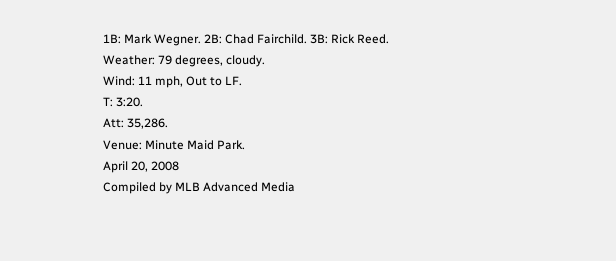1B: Mark Wegner. 2B: Chad Fairchild. 3B: Rick Reed.
Weather: 79 degrees, cloudy.
Wind: 11 mph, Out to LF.
T: 3:20.
Att: 35,286.
Venue: Minute Maid Park.
April 20, 2008
Compiled by MLB Advanced Media